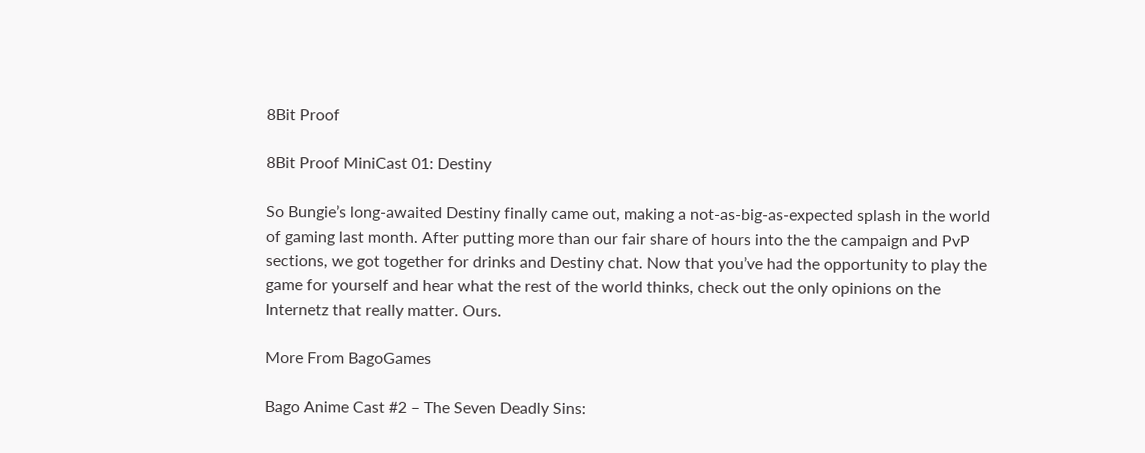8Bit Proof

8Bit Proof MiniCast 01: Destiny

So Bungie’s long-awaited Destiny finally came out, making a not-as-big-as-expected splash in the world of gaming last month. After putting more than our fair share of hours into the the campaign and PvP sections, we got together for drinks and Destiny chat. Now that you’ve had the opportunity to play the game for yourself and hear what the rest of the world thinks, check out the only opinions on the Internetz that really matter. Ours.

More From BagoGames

Bago Anime Cast #2 – The Seven Deadly Sins: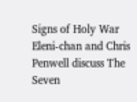Signs of Holy War Eleni-chan and Chris Penwell discuss The Seven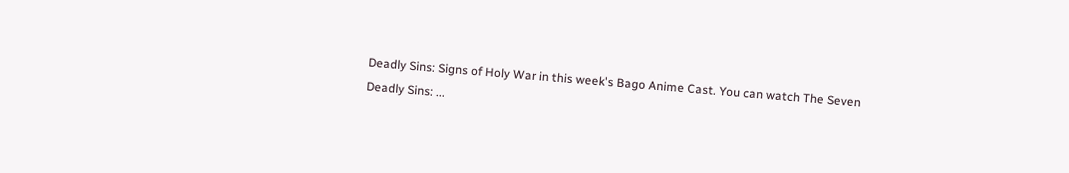Deadly Sins: Signs of Holy War in this week's Bago Anime Cast. You can watch The Seven Deadly Sins: ...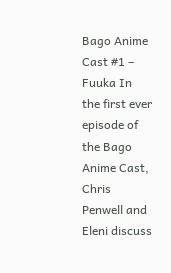Bago Anime Cast #1 – Fuuka In the first ever episode of the Bago Anime Cast, Chris Penwell and Eleni discuss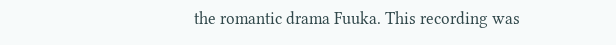the romantic drama Fuuka. This recording was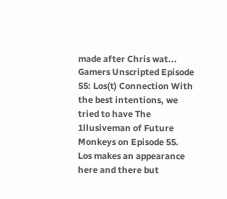made after Chris wat...
Gamers Unscripted Episode 55: Los(t) Connection With the best intentions, we tried to have The 1llusiveman of Future Monkeys on Episode 55. Los makes an appearance here and there but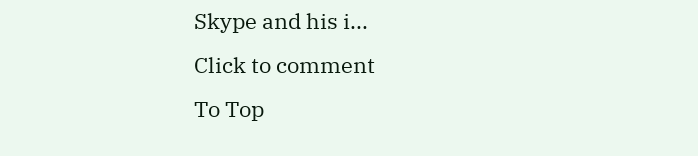Skype and his i...
Click to comment
To Top